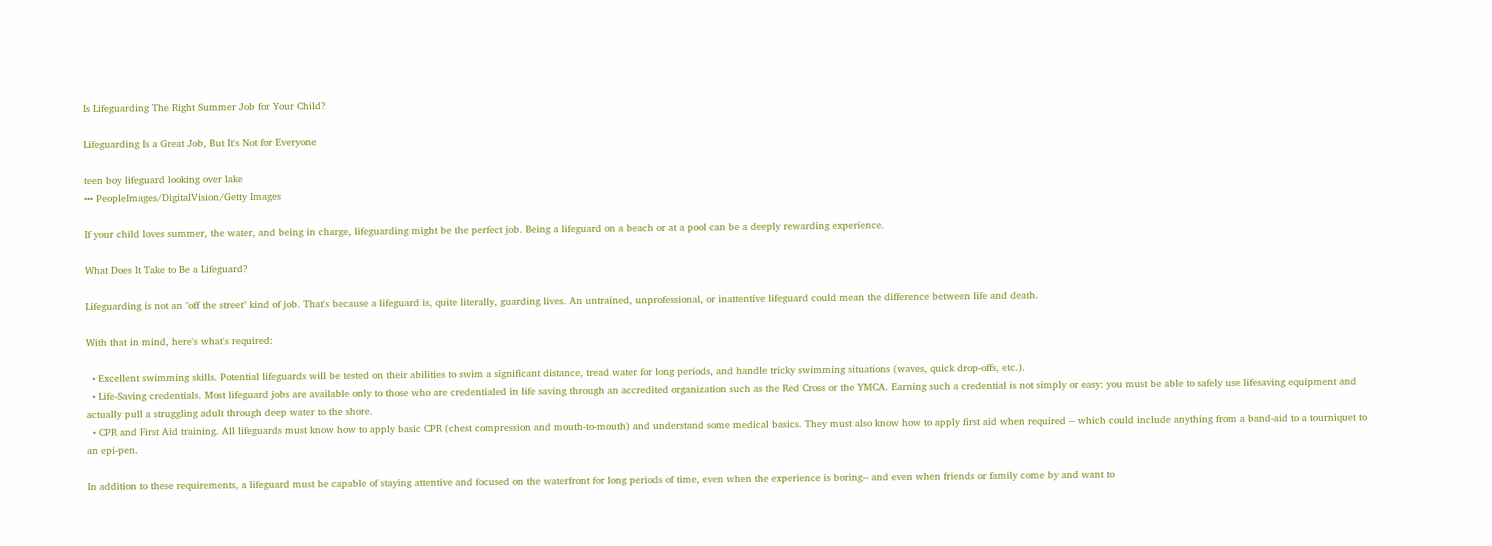Is Lifeguarding The Right Summer Job for Your Child?

Lifeguarding Is a Great Job, But It's Not for Everyone

teen boy lifeguard looking over lake
••• PeopleImages/DigitalVision/Getty Images

If your child loves summer, the water, and being in charge, lifeguarding might be the perfect job. Being a lifeguard on a beach or at a pool can be a deeply rewarding experience.

What Does It Take to Be a Lifeguard?

Lifeguarding is not an "off the street" kind of job. That's because a lifeguard is, quite literally, guarding lives. An untrained, unprofessional, or inattentive lifeguard could mean the difference between life and death.

With that in mind, here's what's required:

  • Excellent swimming skills. Potential lifeguards will be tested on their abilities to swim a significant distance, tread water for long periods, and handle tricky swimming situations (waves, quick drop-offs, etc.).
  • Life-Saving credentials. Most lifeguard jobs are available only to those who are credentialed in life saving through an accredited organization such as the Red Cross or the YMCA. Earning such a credential is not simply or easy: you must be able to safely use lifesaving equipment and actually pull a struggling adult through deep water to the shore.
  • CPR and First Aid training. All lifeguards must know how to apply basic CPR (chest compression and mouth-to-mouth) and understand some medical basics. They must also know how to apply first aid when required -- which could include anything from a band-aid to a tourniquet to an epi-pen.

In addition to these requirements, a lifeguard must be capable of staying attentive and focused on the waterfront for long periods of time, even when the experience is boring-- and even when friends or family come by and want to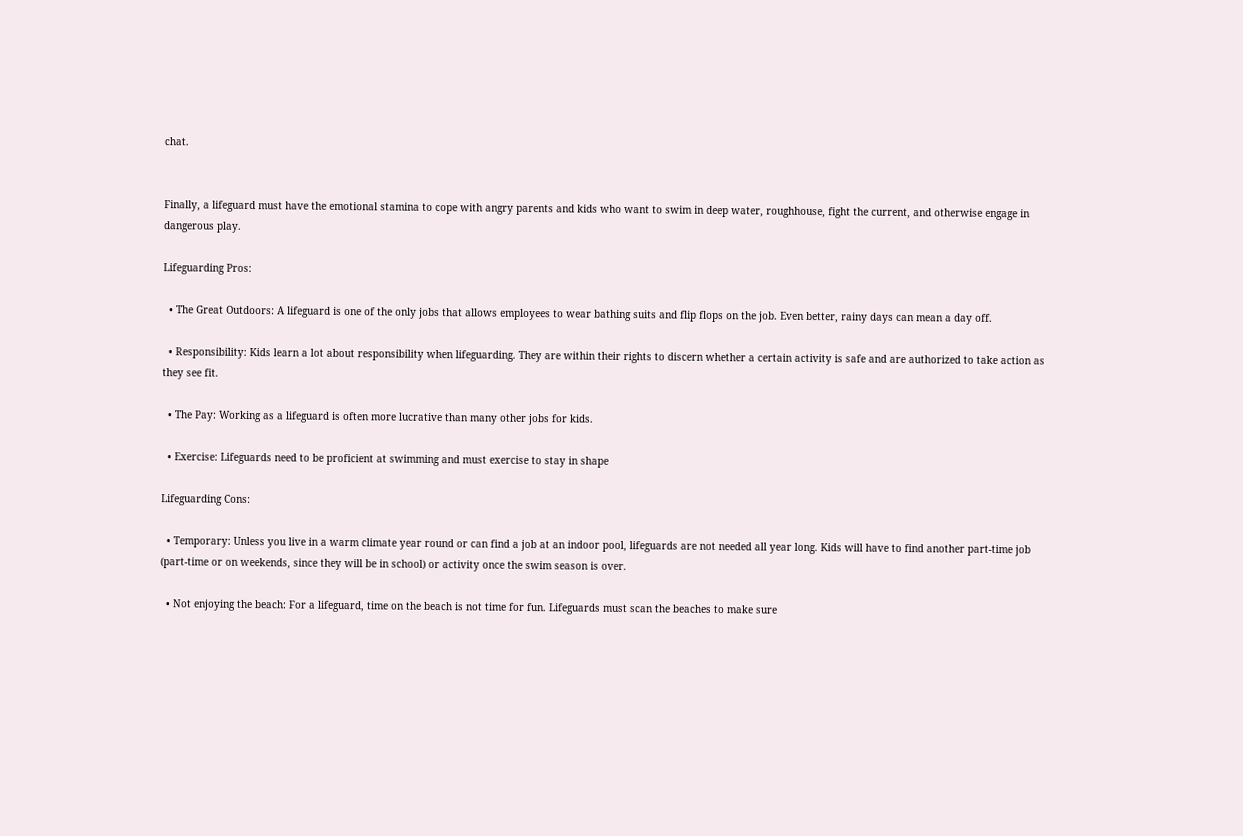chat.


Finally, a lifeguard must have the emotional stamina to cope with angry parents and kids who want to swim in deep water, roughhouse, fight the current, and otherwise engage in dangerous play.

Lifeguarding Pros:

  • The Great Outdoors: A lifeguard is one of the only jobs that allows employees to wear bathing suits and flip flops on the job. Even better, rainy days can mean a day off.

  • Responsibility: Kids learn a lot about responsibility when lifeguarding. They are within their rights to discern whether a certain activity is safe and are authorized to take action as they see fit.

  • The Pay: Working as a lifeguard is often more lucrative than many other jobs for kids.

  • Exercise: Lifeguards need to be proficient at swimming and must exercise to stay in shape

Lifeguarding Cons:

  • Temporary: Unless you live in a warm climate year round or can find a job at an indoor pool, lifeguards are not needed all year long. Kids will have to find another part-time job (part-time or on weekends, since they will be in school) or activity once the swim season is over.

  • Not enjoying the beach: For a lifeguard, time on the beach is not time for fun. Lifeguards must scan the beaches to make sure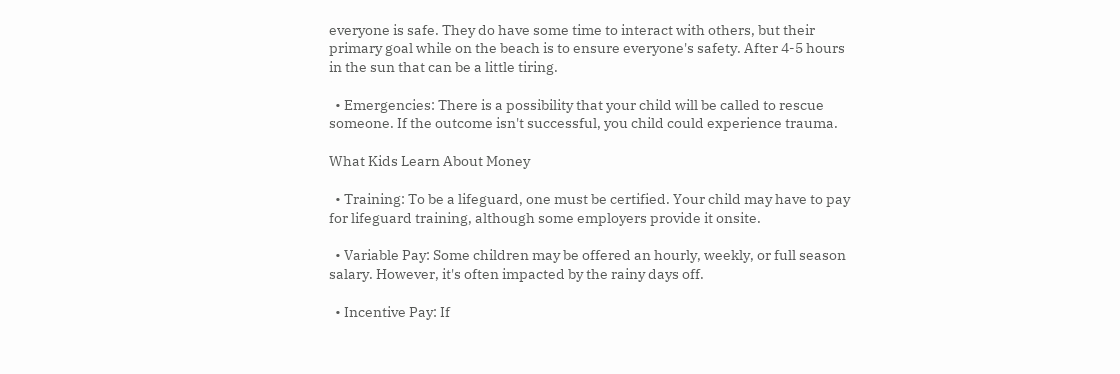everyone is safe. They do have some time to interact with others, but their primary goal while on the beach is to ensure everyone's safety. After 4-5 hours in the sun that can be a little tiring.

  • Emergencies: There is a possibility that your child will be called to rescue someone. If the outcome isn't successful, you child could experience trauma.

What Kids Learn About Money

  • Training: To be a lifeguard, one must be certified. Your child may have to pay for lifeguard training, although some employers provide it onsite.

  • Variable Pay: Some children may be offered an hourly, weekly, or full season salary. However, it's often impacted by the rainy days off.

  • Incentive Pay: If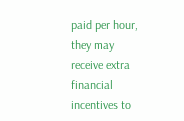paid per hour, they may receive extra financial incentives to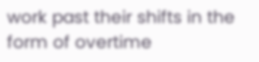work past their shifts in the form of overtime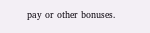pay or other bonuses.